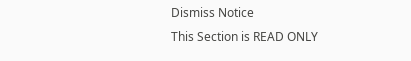Dismiss Notice
This Section is READ ONLY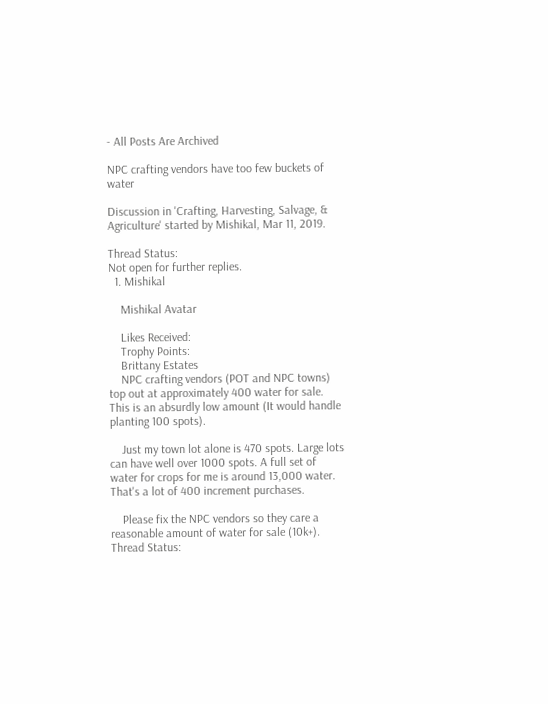- All Posts Are Archived

NPC crafting vendors have too few buckets of water

Discussion in 'Crafting, Harvesting, Salvage, & Agriculture' started by Mishikal, Mar 11, 2019.

Thread Status:
Not open for further replies.
  1. Mishikal

    Mishikal Avatar

    Likes Received:
    Trophy Points:
    Brittany Estates
    NPC crafting vendors (POT and NPC towns) top out at approximately 400 water for sale. This is an absurdly low amount (It would handle planting 100 spots).

    Just my town lot alone is 470 spots. Large lots can have well over 1000 spots. A full set of water for crops for me is around 13,000 water. That's a lot of 400 increment purchases.

    Please fix the NPC vendors so they care a reasonable amount of water for sale (10k+).
Thread Status: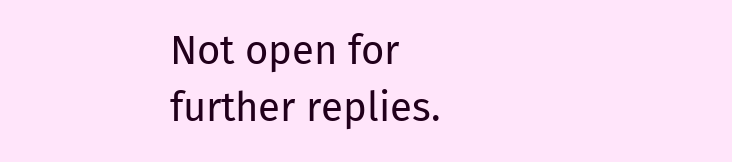Not open for further replies.